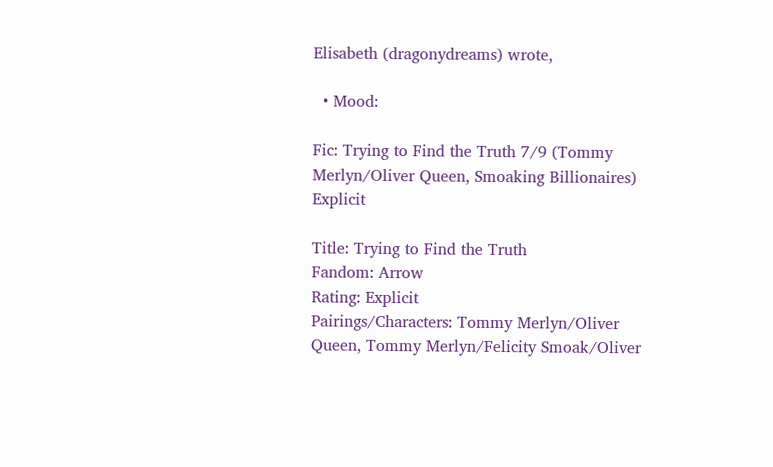Elisabeth (dragonydreams) wrote,

  • Mood:

Fic: Trying to Find the Truth 7/9 (Tommy Merlyn/Oliver Queen, Smoaking Billionaires) Explicit

Title: Trying to Find the Truth
Fandom: Arrow
Rating: Explicit
Pairings/Characters: Tommy Merlyn/Oliver Queen, Tommy Merlyn/Felicity Smoak/Oliver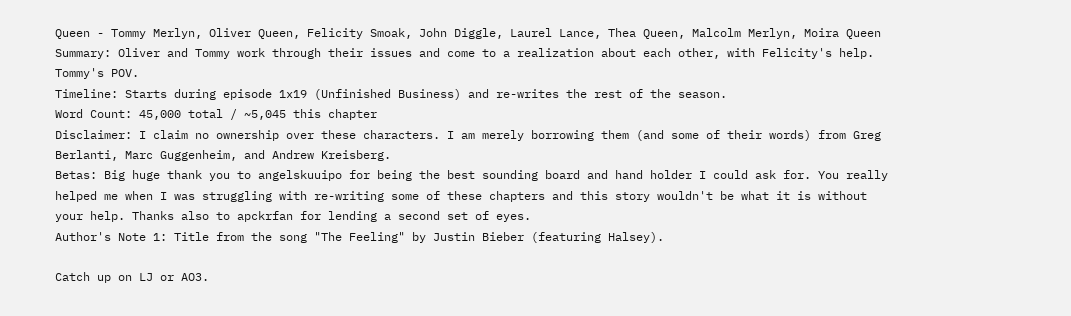Queen - Tommy Merlyn, Oliver Queen, Felicity Smoak, John Diggle, Laurel Lance, Thea Queen, Malcolm Merlyn, Moira Queen
Summary: Oliver and Tommy work through their issues and come to a realization about each other, with Felicity's help. Tommy's POV.
Timeline: Starts during episode 1x19 (Unfinished Business) and re-writes the rest of the season.
Word Count: 45,000 total / ~5,045 this chapter
Disclaimer: I claim no ownership over these characters. I am merely borrowing them (and some of their words) from Greg Berlanti, Marc Guggenheim, and Andrew Kreisberg.
Betas: Big huge thank you to angelskuuipo for being the best sounding board and hand holder I could ask for. You really helped me when I was struggling with re-writing some of these chapters and this story wouldn't be what it is without your help. Thanks also to apckrfan for lending a second set of eyes.
Author's Note 1: Title from the song "The Feeling" by Justin Bieber (featuring Halsey).

Catch up on LJ or AO3.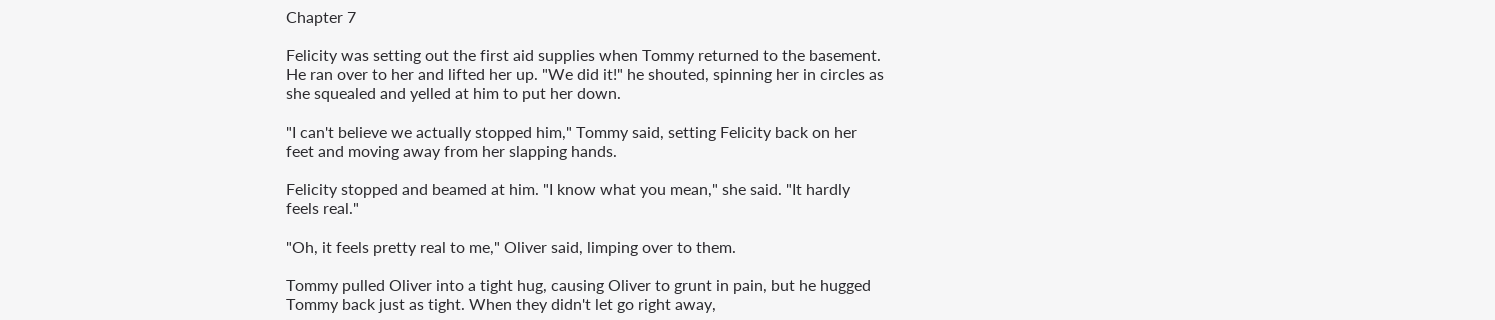Chapter 7

Felicity was setting out the first aid supplies when Tommy returned to the basement. He ran over to her and lifted her up. "We did it!" he shouted, spinning her in circles as she squealed and yelled at him to put her down.

"I can't believe we actually stopped him," Tommy said, setting Felicity back on her feet and moving away from her slapping hands.

Felicity stopped and beamed at him. "I know what you mean," she said. "It hardly feels real."

"Oh, it feels pretty real to me," Oliver said, limping over to them.

Tommy pulled Oliver into a tight hug, causing Oliver to grunt in pain, but he hugged Tommy back just as tight. When they didn't let go right away,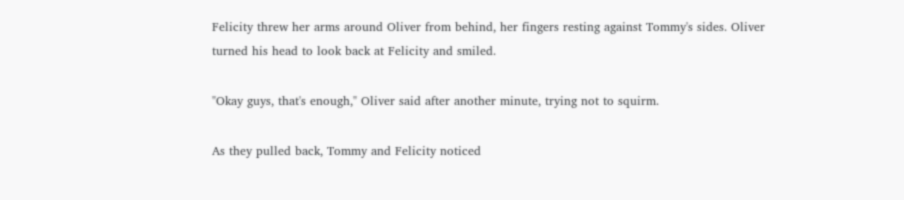Felicity threw her arms around Oliver from behind, her fingers resting against Tommy's sides. Oliver turned his head to look back at Felicity and smiled.

"Okay guys, that's enough," Oliver said after another minute, trying not to squirm.

As they pulled back, Tommy and Felicity noticed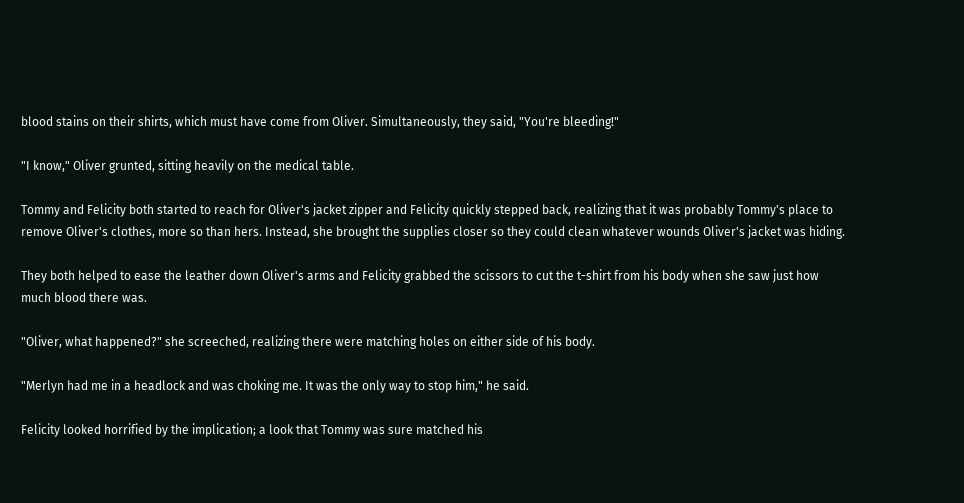blood stains on their shirts, which must have come from Oliver. Simultaneously, they said, "You're bleeding!"

"I know," Oliver grunted, sitting heavily on the medical table.

Tommy and Felicity both started to reach for Oliver's jacket zipper and Felicity quickly stepped back, realizing that it was probably Tommy's place to remove Oliver's clothes, more so than hers. Instead, she brought the supplies closer so they could clean whatever wounds Oliver's jacket was hiding.

They both helped to ease the leather down Oliver's arms and Felicity grabbed the scissors to cut the t-shirt from his body when she saw just how much blood there was.

"Oliver, what happened?" she screeched, realizing there were matching holes on either side of his body.

"Merlyn had me in a headlock and was choking me. It was the only way to stop him," he said.

Felicity looked horrified by the implication; a look that Tommy was sure matched his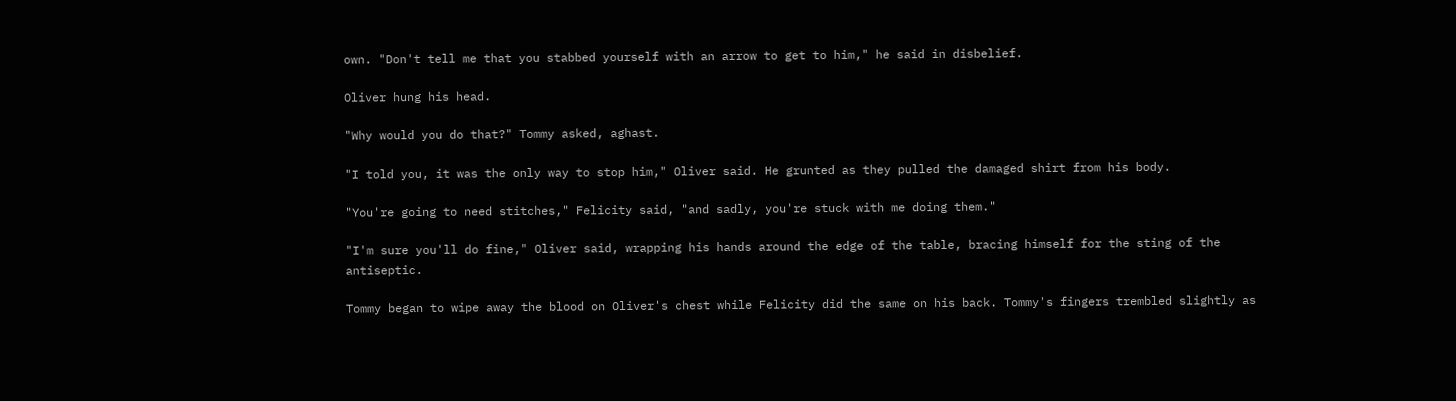own. "Don't tell me that you stabbed yourself with an arrow to get to him," he said in disbelief.

Oliver hung his head.

"Why would you do that?" Tommy asked, aghast.

"I told you, it was the only way to stop him," Oliver said. He grunted as they pulled the damaged shirt from his body.

"You're going to need stitches," Felicity said, "and sadly, you're stuck with me doing them."

"I'm sure you'll do fine," Oliver said, wrapping his hands around the edge of the table, bracing himself for the sting of the antiseptic.

Tommy began to wipe away the blood on Oliver's chest while Felicity did the same on his back. Tommy's fingers trembled slightly as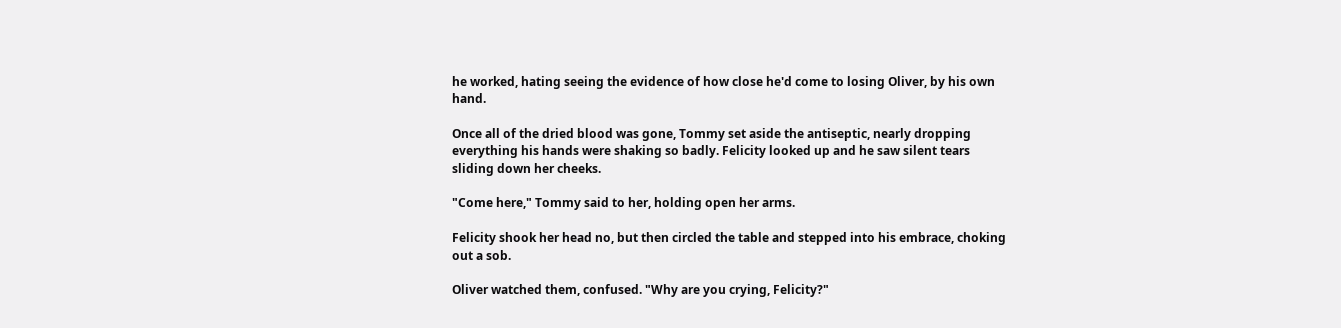he worked, hating seeing the evidence of how close he'd come to losing Oliver, by his own hand.

Once all of the dried blood was gone, Tommy set aside the antiseptic, nearly dropping everything his hands were shaking so badly. Felicity looked up and he saw silent tears sliding down her cheeks.

"Come here," Tommy said to her, holding open her arms.

Felicity shook her head no, but then circled the table and stepped into his embrace, choking out a sob.

Oliver watched them, confused. "Why are you crying, Felicity?"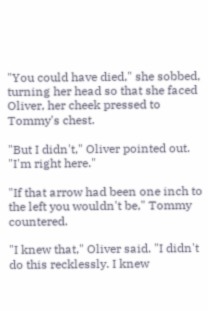"You could have died," she sobbed, turning her head so that she faced Oliver, her cheek pressed to Tommy's chest.

"But I didn't," Oliver pointed out. "I'm right here."

"If that arrow had been one inch to the left you wouldn't be," Tommy countered.

"I knew that," Oliver said. "I didn't do this recklessly. I knew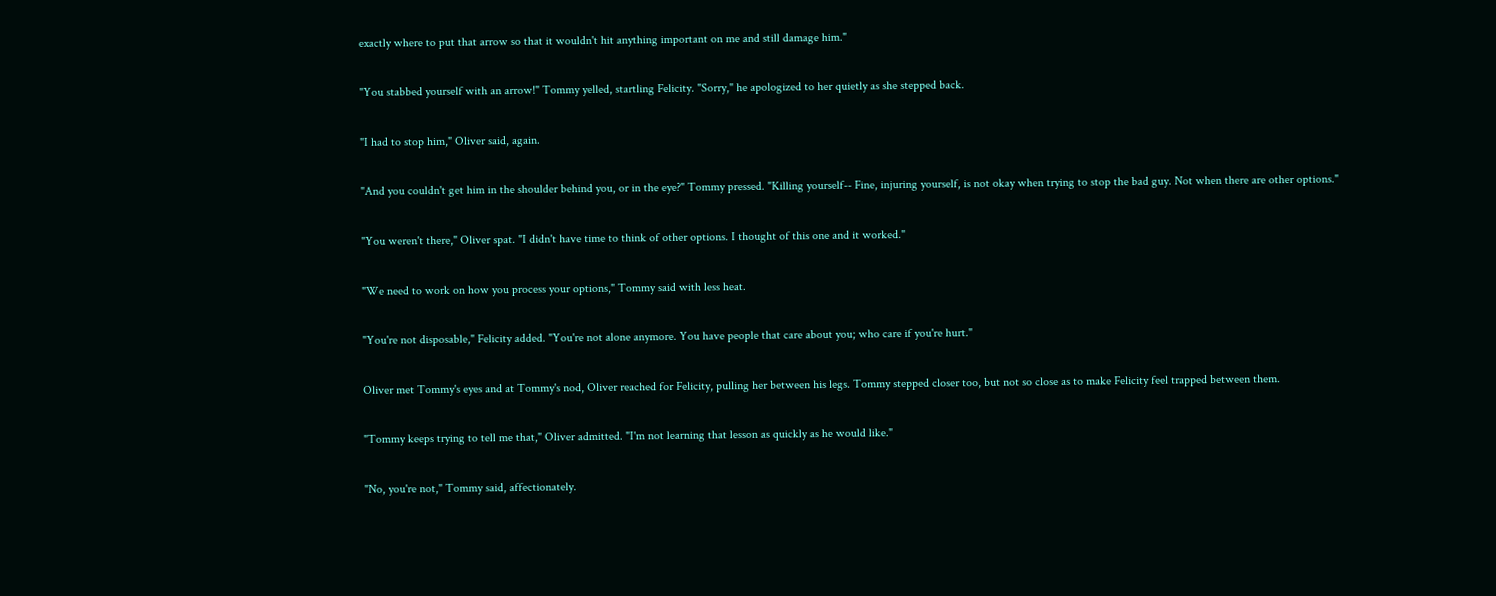exactly where to put that arrow so that it wouldn't hit anything important on me and still damage him."

"You stabbed yourself with an arrow!" Tommy yelled, startling Felicity. "Sorry," he apologized to her quietly as she stepped back.

"I had to stop him," Oliver said, again.

"And you couldn't get him in the shoulder behind you, or in the eye?" Tommy pressed. "Killing yourself-- Fine, injuring yourself, is not okay when trying to stop the bad guy. Not when there are other options."

"You weren't there," Oliver spat. "I didn't have time to think of other options. I thought of this one and it worked."

"We need to work on how you process your options," Tommy said with less heat.

"You're not disposable," Felicity added. "You're not alone anymore. You have people that care about you; who care if you're hurt."

Oliver met Tommy's eyes and at Tommy's nod, Oliver reached for Felicity, pulling her between his legs. Tommy stepped closer too, but not so close as to make Felicity feel trapped between them.

"Tommy keeps trying to tell me that," Oliver admitted. "I'm not learning that lesson as quickly as he would like."

"No, you're not," Tommy said, affectionately.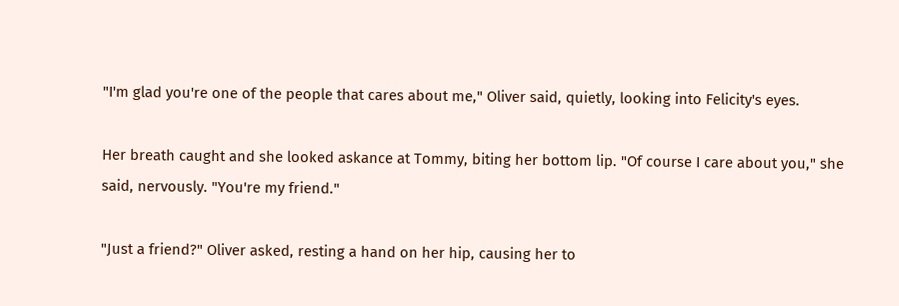"I'm glad you're one of the people that cares about me," Oliver said, quietly, looking into Felicity's eyes.

Her breath caught and she looked askance at Tommy, biting her bottom lip. "Of course I care about you," she said, nervously. "You're my friend."

"Just a friend?" Oliver asked, resting a hand on her hip, causing her to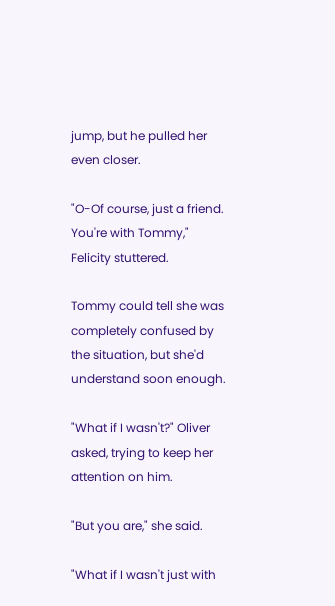jump, but he pulled her even closer.

"O-Of course, just a friend. You're with Tommy," Felicity stuttered.

Tommy could tell she was completely confused by the situation, but she'd understand soon enough.

"What if I wasn't?" Oliver asked, trying to keep her attention on him.

"But you are," she said.

"What if I wasn't just with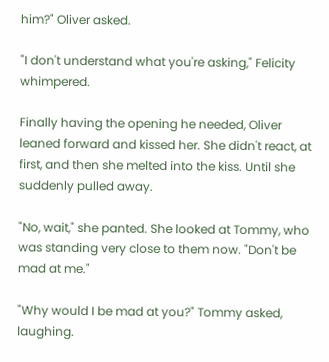him?" Oliver asked.

"I don't understand what you're asking," Felicity whimpered.

Finally having the opening he needed, Oliver leaned forward and kissed her. She didn't react, at first, and then she melted into the kiss. Until she suddenly pulled away.

"No, wait," she panted. She looked at Tommy, who was standing very close to them now. "Don't be mad at me."

"Why would I be mad at you?" Tommy asked, laughing.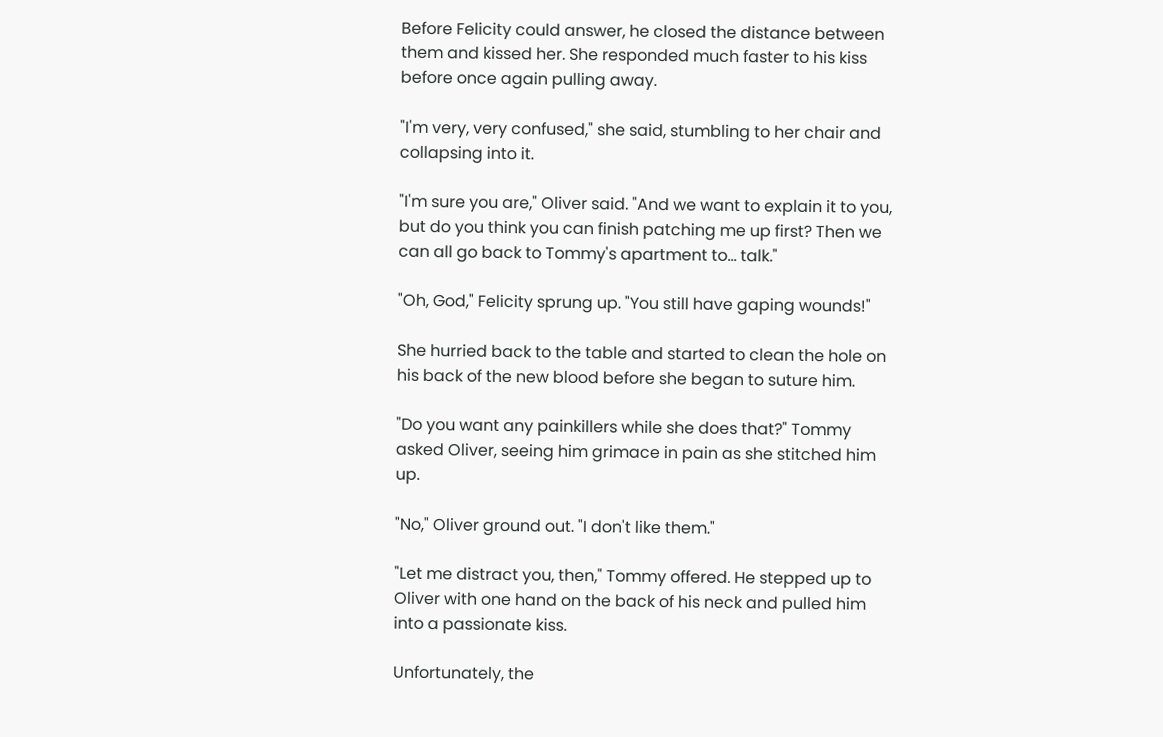Before Felicity could answer, he closed the distance between them and kissed her. She responded much faster to his kiss before once again pulling away.

"I'm very, very confused," she said, stumbling to her chair and collapsing into it.

"I'm sure you are," Oliver said. "And we want to explain it to you, but do you think you can finish patching me up first? Then we can all go back to Tommy's apartment to… talk."

"Oh, God," Felicity sprung up. "You still have gaping wounds!"

She hurried back to the table and started to clean the hole on his back of the new blood before she began to suture him.

"Do you want any painkillers while she does that?" Tommy asked Oliver, seeing him grimace in pain as she stitched him up.

"No," Oliver ground out. "I don't like them."

"Let me distract you, then," Tommy offered. He stepped up to Oliver with one hand on the back of his neck and pulled him into a passionate kiss.

Unfortunately, the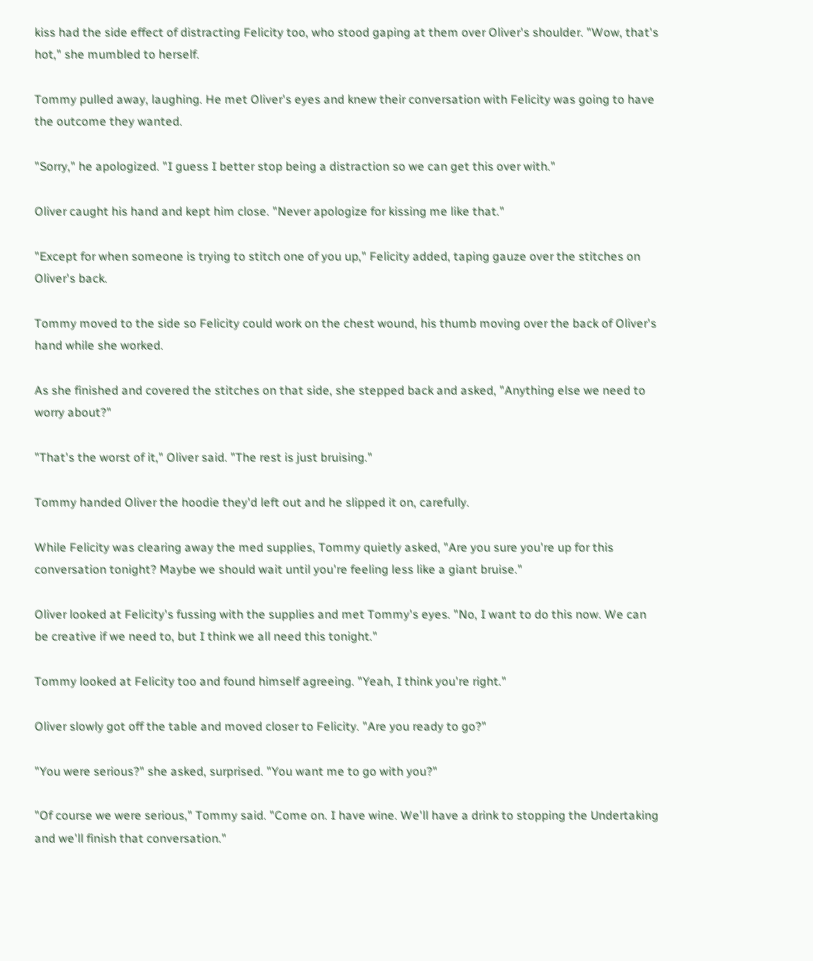kiss had the side effect of distracting Felicity too, who stood gaping at them over Oliver's shoulder. "Wow, that's hot," she mumbled to herself.

Tommy pulled away, laughing. He met Oliver's eyes and knew their conversation with Felicity was going to have the outcome they wanted.

"Sorry," he apologized. "I guess I better stop being a distraction so we can get this over with."

Oliver caught his hand and kept him close. "Never apologize for kissing me like that."

"Except for when someone is trying to stitch one of you up," Felicity added, taping gauze over the stitches on Oliver's back.

Tommy moved to the side so Felicity could work on the chest wound, his thumb moving over the back of Oliver's hand while she worked.

As she finished and covered the stitches on that side, she stepped back and asked, "Anything else we need to worry about?"

"That's the worst of it," Oliver said. "The rest is just bruising."

Tommy handed Oliver the hoodie they'd left out and he slipped it on, carefully.

While Felicity was clearing away the med supplies, Tommy quietly asked, "Are you sure you're up for this conversation tonight? Maybe we should wait until you're feeling less like a giant bruise."

Oliver looked at Felicity's fussing with the supplies and met Tommy's eyes. "No, I want to do this now. We can be creative if we need to, but I think we all need this tonight."

Tommy looked at Felicity too and found himself agreeing. "Yeah, I think you're right."

Oliver slowly got off the table and moved closer to Felicity. "Are you ready to go?"

"You were serious?" she asked, surprised. "You want me to go with you?"

"Of course we were serious," Tommy said. "Come on. I have wine. We'll have a drink to stopping the Undertaking and we'll finish that conversation."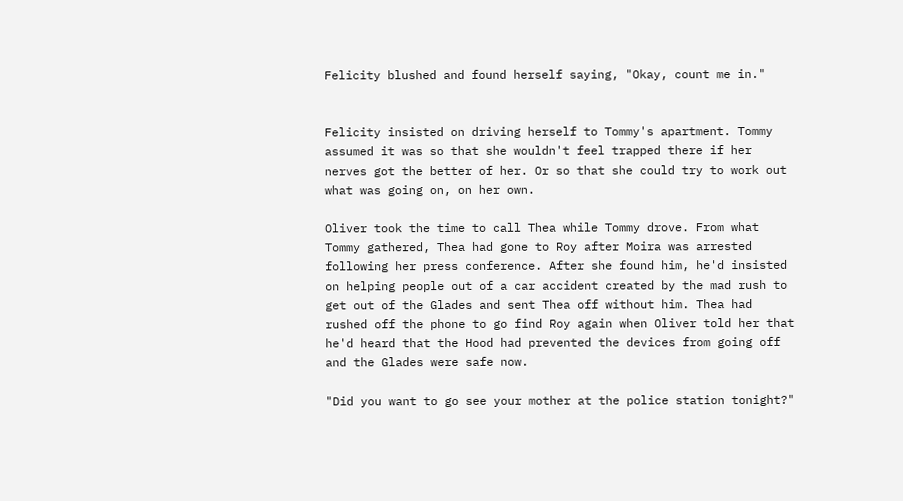Felicity blushed and found herself saying, "Okay, count me in."


Felicity insisted on driving herself to Tommy's apartment. Tommy assumed it was so that she wouldn't feel trapped there if her nerves got the better of her. Or so that she could try to work out what was going on, on her own.

Oliver took the time to call Thea while Tommy drove. From what Tommy gathered, Thea had gone to Roy after Moira was arrested following her press conference. After she found him, he'd insisted on helping people out of a car accident created by the mad rush to get out of the Glades and sent Thea off without him. Thea had rushed off the phone to go find Roy again when Oliver told her that he'd heard that the Hood had prevented the devices from going off and the Glades were safe now.

"Did you want to go see your mother at the police station tonight?"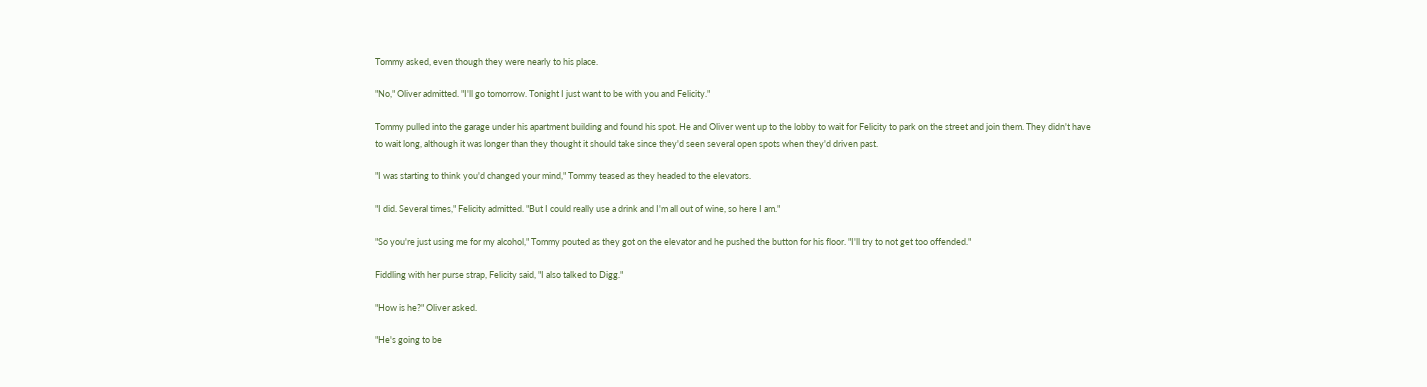Tommy asked, even though they were nearly to his place.

"No," Oliver admitted. "I'll go tomorrow. Tonight I just want to be with you and Felicity."

Tommy pulled into the garage under his apartment building and found his spot. He and Oliver went up to the lobby to wait for Felicity to park on the street and join them. They didn't have to wait long, although it was longer than they thought it should take since they'd seen several open spots when they'd driven past.

"I was starting to think you'd changed your mind," Tommy teased as they headed to the elevators.

"I did. Several times," Felicity admitted. "But I could really use a drink and I'm all out of wine, so here I am."

"So you're just using me for my alcohol," Tommy pouted as they got on the elevator and he pushed the button for his floor. "I'll try to not get too offended."

Fiddling with her purse strap, Felicity said, "I also talked to Digg."

"How is he?" Oliver asked.

"He's going to be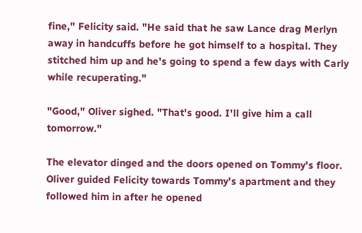fine," Felicity said. "He said that he saw Lance drag Merlyn away in handcuffs before he got himself to a hospital. They stitched him up and he's going to spend a few days with Carly while recuperating."

"Good," Oliver sighed. "That's good. I'll give him a call tomorrow."

The elevator dinged and the doors opened on Tommy's floor. Oliver guided Felicity towards Tommy's apartment and they followed him in after he opened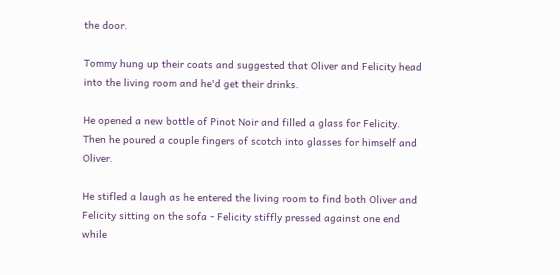the door.

Tommy hung up their coats and suggested that Oliver and Felicity head into the living room and he'd get their drinks.

He opened a new bottle of Pinot Noir and filled a glass for Felicity. Then he poured a couple fingers of scotch into glasses for himself and Oliver.

He stifled a laugh as he entered the living room to find both Oliver and Felicity sitting on the sofa - Felicity stiffly pressed against one end while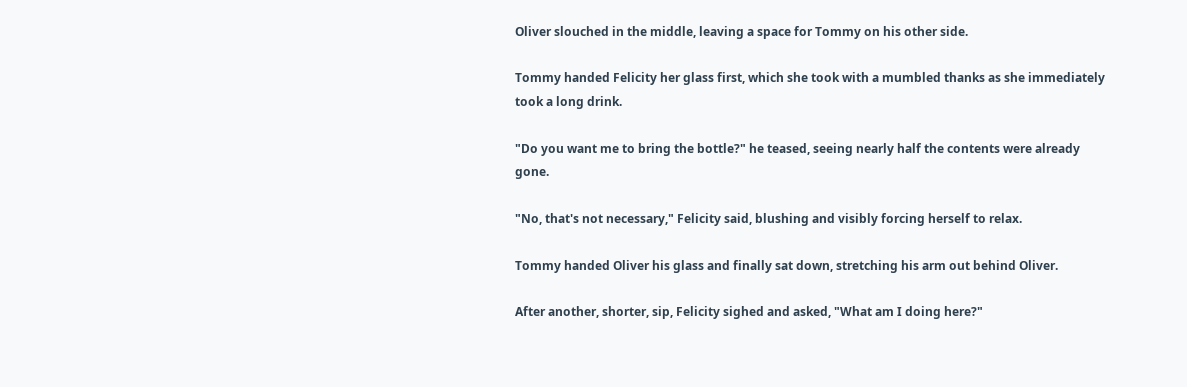Oliver slouched in the middle, leaving a space for Tommy on his other side.

Tommy handed Felicity her glass first, which she took with a mumbled thanks as she immediately took a long drink.

"Do you want me to bring the bottle?" he teased, seeing nearly half the contents were already gone.

"No, that's not necessary," Felicity said, blushing and visibly forcing herself to relax.

Tommy handed Oliver his glass and finally sat down, stretching his arm out behind Oliver.

After another, shorter, sip, Felicity sighed and asked, "What am I doing here?"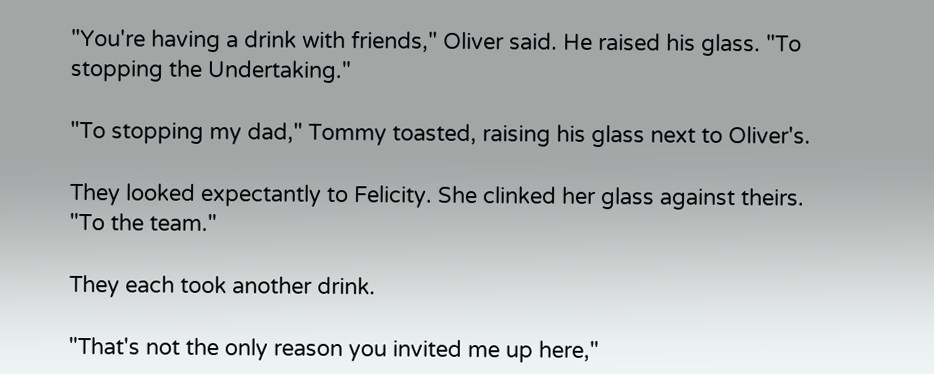"You're having a drink with friends," Oliver said. He raised his glass. "To stopping the Undertaking."

"To stopping my dad," Tommy toasted, raising his glass next to Oliver's.

They looked expectantly to Felicity. She clinked her glass against theirs. "To the team."

They each took another drink.

"That's not the only reason you invited me up here,"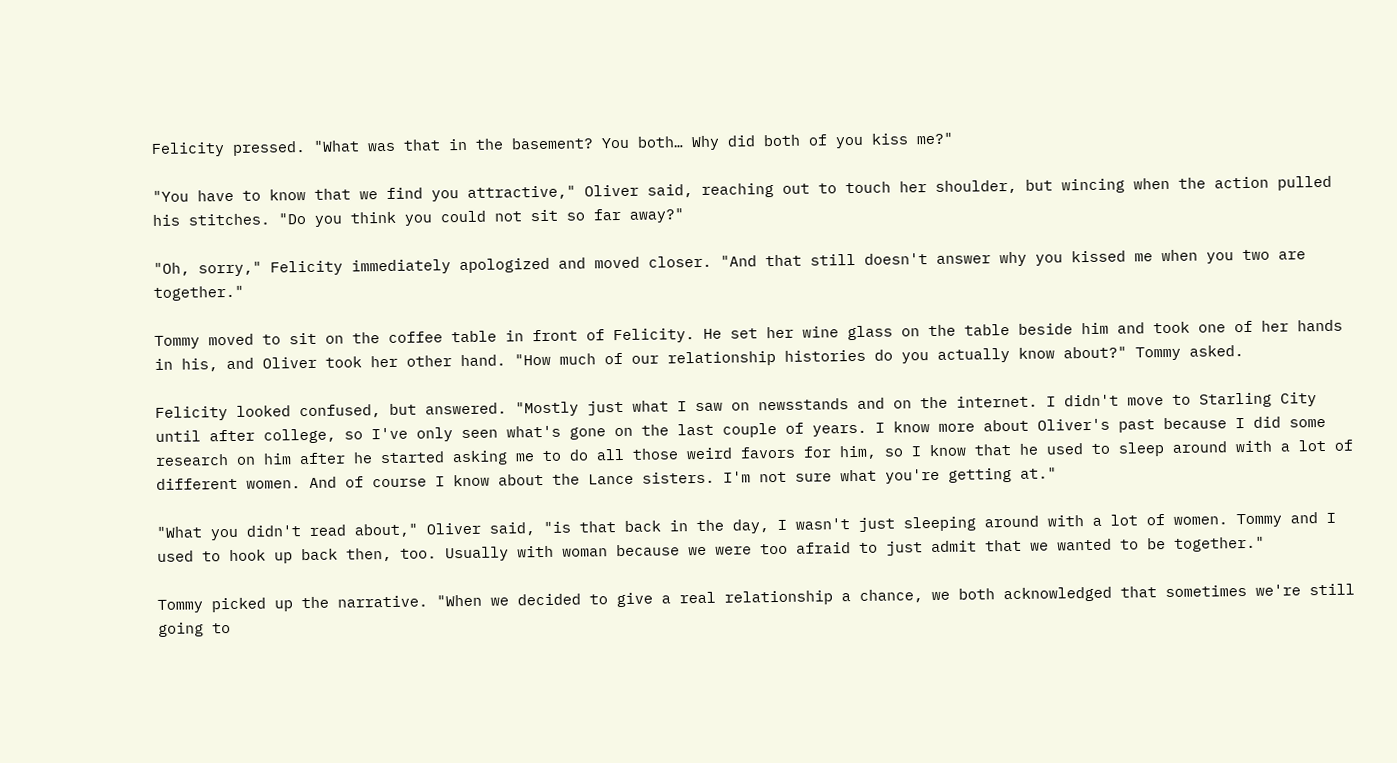Felicity pressed. "What was that in the basement? You both… Why did both of you kiss me?"

"You have to know that we find you attractive," Oliver said, reaching out to touch her shoulder, but wincing when the action pulled his stitches. "Do you think you could not sit so far away?"

"Oh, sorry," Felicity immediately apologized and moved closer. "And that still doesn't answer why you kissed me when you two are together."

Tommy moved to sit on the coffee table in front of Felicity. He set her wine glass on the table beside him and took one of her hands in his, and Oliver took her other hand. "How much of our relationship histories do you actually know about?" Tommy asked.

Felicity looked confused, but answered. "Mostly just what I saw on newsstands and on the internet. I didn't move to Starling City until after college, so I've only seen what's gone on the last couple of years. I know more about Oliver's past because I did some research on him after he started asking me to do all those weird favors for him, so I know that he used to sleep around with a lot of different women. And of course I know about the Lance sisters. I'm not sure what you're getting at."

"What you didn't read about," Oliver said, "is that back in the day, I wasn't just sleeping around with a lot of women. Tommy and I used to hook up back then, too. Usually with woman because we were too afraid to just admit that we wanted to be together."

Tommy picked up the narrative. "When we decided to give a real relationship a chance, we both acknowledged that sometimes we're still going to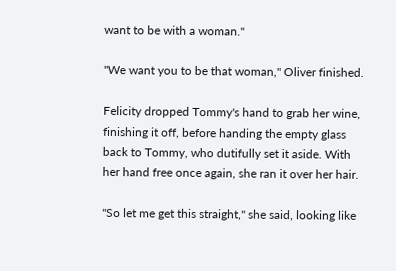want to be with a woman."

"We want you to be that woman," Oliver finished.

Felicity dropped Tommy's hand to grab her wine, finishing it off, before handing the empty glass back to Tommy, who dutifully set it aside. With her hand free once again, she ran it over her hair.

"So let me get this straight," she said, looking like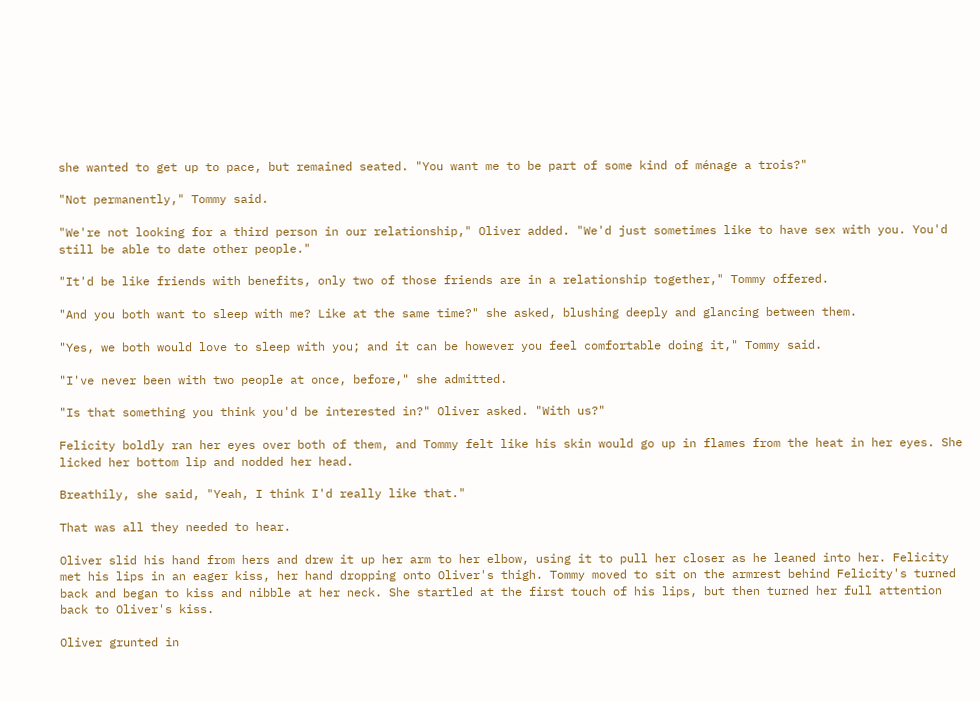she wanted to get up to pace, but remained seated. "You want me to be part of some kind of ménage a trois?"

"Not permanently," Tommy said.

"We're not looking for a third person in our relationship," Oliver added. "We'd just sometimes like to have sex with you. You'd still be able to date other people."

"It'd be like friends with benefits, only two of those friends are in a relationship together," Tommy offered.

"And you both want to sleep with me? Like at the same time?" she asked, blushing deeply and glancing between them.

"Yes, we both would love to sleep with you; and it can be however you feel comfortable doing it," Tommy said.

"I've never been with two people at once, before," she admitted.

"Is that something you think you'd be interested in?" Oliver asked. "With us?"

Felicity boldly ran her eyes over both of them, and Tommy felt like his skin would go up in flames from the heat in her eyes. She licked her bottom lip and nodded her head.

Breathily, she said, "Yeah, I think I'd really like that."

That was all they needed to hear.

Oliver slid his hand from hers and drew it up her arm to her elbow, using it to pull her closer as he leaned into her. Felicity met his lips in an eager kiss, her hand dropping onto Oliver's thigh. Tommy moved to sit on the armrest behind Felicity's turned back and began to kiss and nibble at her neck. She startled at the first touch of his lips, but then turned her full attention back to Oliver's kiss.

Oliver grunted in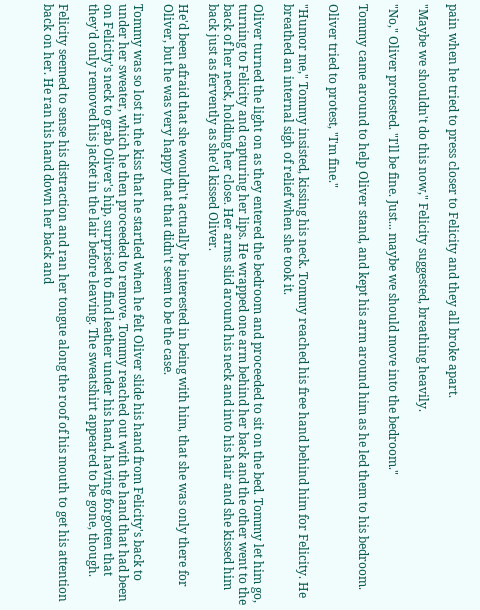pain when he tried to press closer to Felicity and they all broke apart.

"Maybe we shouldn't do this now," Felicity suggested, breathing heavily.

"No," Oliver protested. "I'll be fine. Just... maybe we should move into the bedroom."

Tommy came around to help Oliver stand, and kept his arm around him as he led them to his bedroom.

Oliver tried to protest, "I'm fine."

"Humor me," Tommy insisted, kissing his neck. Tommy reached his free hand behind him for Felicity. He breathed an internal sigh of relief when she took it.

Oliver turned the light on as they entered the bedroom and proceeded to sit on the bed. Tommy let him go, turning to Felicity and capturing her lips. He wrapped one arm behind her back and the other went to the back of her neck, holding her close. Her arms slid around his neck and into his hair and she kissed him back just as fervently as she'd kissed Oliver.

He'd been afraid that she wouldn't actually be interested in being with him, that she was only there for Oliver, but he was very happy that that didn't seem to be the case.

Tommy was so lost in the kiss that he startled when he felt Oliver slide his hand from Felicity's back to under her sweater, which he then proceeded to remove. Tommy reached out with the hand that had been on Felicity's neck to grab Oliver's hip, surprised to find leather under his hand, having forgotten that they'd only removed his jacket in the lair before leaving. The sweatshirt appeared to be gone, though.

Felicity seemed to sense his distraction and ran her tongue along the roof of his mouth to get his attention back on her. He ran his hand down her back and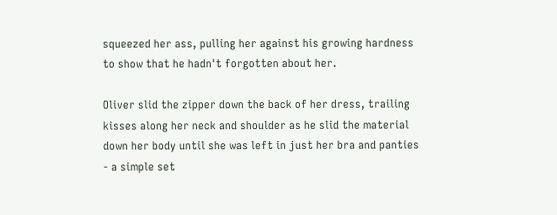squeezed her ass, pulling her against his growing hardness to show that he hadn't forgotten about her.

Oliver slid the zipper down the back of her dress, trailing kisses along her neck and shoulder as he slid the material down her body until she was left in just her bra and panties - a simple set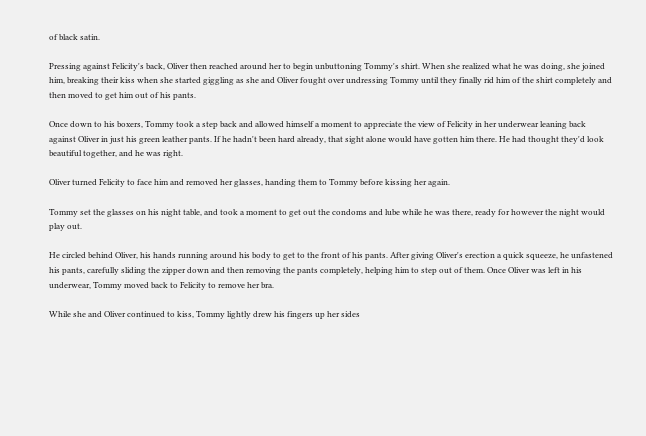of black satin.

Pressing against Felicity's back, Oliver then reached around her to begin unbuttoning Tommy's shirt. When she realized what he was doing, she joined him, breaking their kiss when she started giggling as she and Oliver fought over undressing Tommy until they finally rid him of the shirt completely and then moved to get him out of his pants.

Once down to his boxers, Tommy took a step back and allowed himself a moment to appreciate the view of Felicity in her underwear leaning back against Oliver in just his green leather pants. If he hadn't been hard already, that sight alone would have gotten him there. He had thought they'd look beautiful together, and he was right.

Oliver turned Felicity to face him and removed her glasses, handing them to Tommy before kissing her again.

Tommy set the glasses on his night table, and took a moment to get out the condoms and lube while he was there, ready for however the night would play out.

He circled behind Oliver, his hands running around his body to get to the front of his pants. After giving Oliver's erection a quick squeeze, he unfastened his pants, carefully sliding the zipper down and then removing the pants completely, helping him to step out of them. Once Oliver was left in his underwear, Tommy moved back to Felicity to remove her bra.

While she and Oliver continued to kiss, Tommy lightly drew his fingers up her sides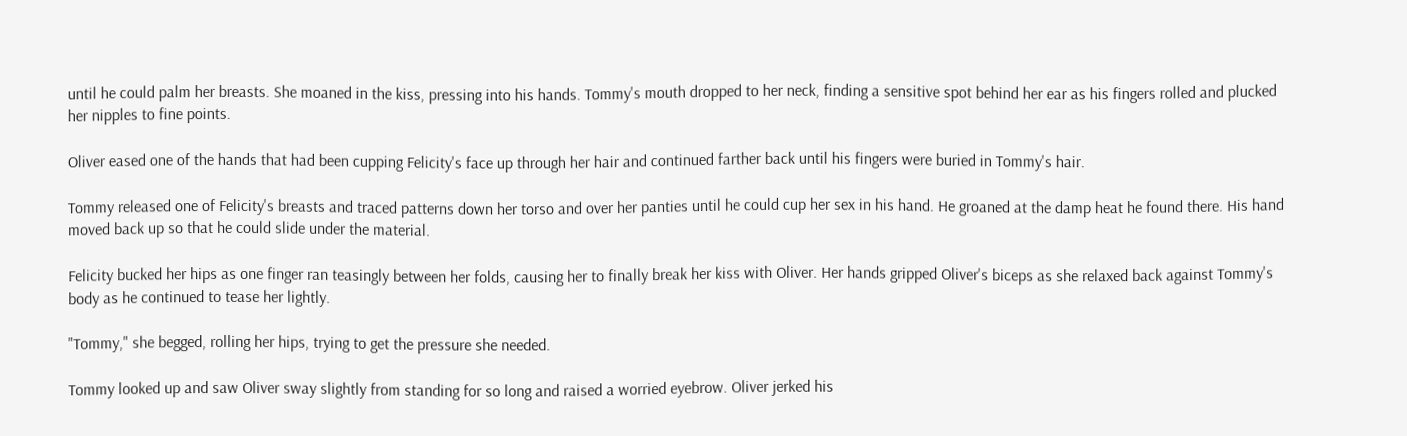until he could palm her breasts. She moaned in the kiss, pressing into his hands. Tommy's mouth dropped to her neck, finding a sensitive spot behind her ear as his fingers rolled and plucked her nipples to fine points.

Oliver eased one of the hands that had been cupping Felicity's face up through her hair and continued farther back until his fingers were buried in Tommy's hair.

Tommy released one of Felicity's breasts and traced patterns down her torso and over her panties until he could cup her sex in his hand. He groaned at the damp heat he found there. His hand moved back up so that he could slide under the material.

Felicity bucked her hips as one finger ran teasingly between her folds, causing her to finally break her kiss with Oliver. Her hands gripped Oliver's biceps as she relaxed back against Tommy's body as he continued to tease her lightly.

"Tommy," she begged, rolling her hips, trying to get the pressure she needed.

Tommy looked up and saw Oliver sway slightly from standing for so long and raised a worried eyebrow. Oliver jerked his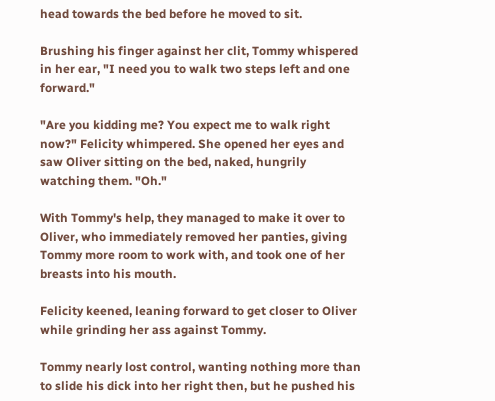head towards the bed before he moved to sit.

Brushing his finger against her clit, Tommy whispered in her ear, "I need you to walk two steps left and one forward."

"Are you kidding me? You expect me to walk right now?" Felicity whimpered. She opened her eyes and saw Oliver sitting on the bed, naked, hungrily watching them. "Oh."

With Tommy's help, they managed to make it over to Oliver, who immediately removed her panties, giving Tommy more room to work with, and took one of her breasts into his mouth.

Felicity keened, leaning forward to get closer to Oliver while grinding her ass against Tommy.

Tommy nearly lost control, wanting nothing more than to slide his dick into her right then, but he pushed his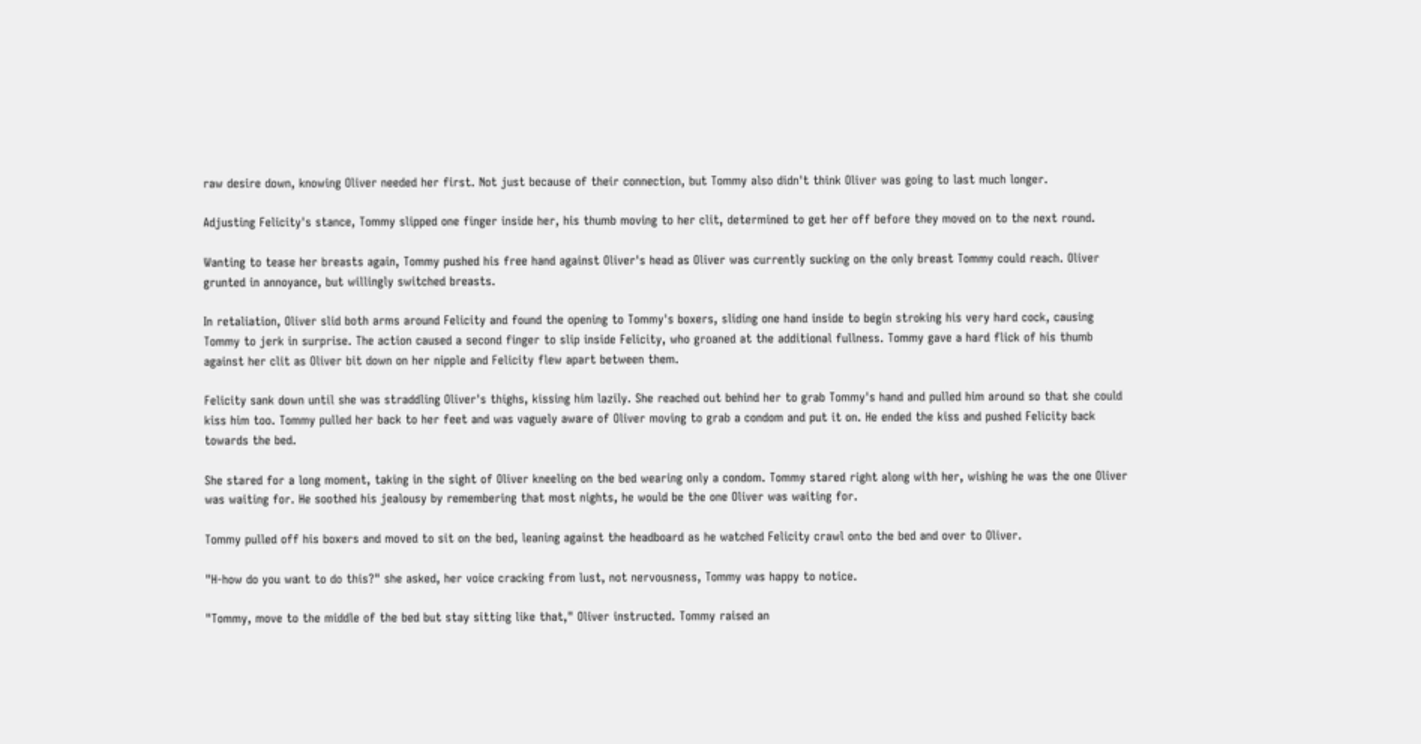raw desire down, knowing Oliver needed her first. Not just because of their connection, but Tommy also didn't think Oliver was going to last much longer.

Adjusting Felicity's stance, Tommy slipped one finger inside her, his thumb moving to her clit, determined to get her off before they moved on to the next round.

Wanting to tease her breasts again, Tommy pushed his free hand against Oliver's head as Oliver was currently sucking on the only breast Tommy could reach. Oliver grunted in annoyance, but willingly switched breasts.

In retaliation, Oliver slid both arms around Felicity and found the opening to Tommy's boxers, sliding one hand inside to begin stroking his very hard cock, causing Tommy to jerk in surprise. The action caused a second finger to slip inside Felicity, who groaned at the additional fullness. Tommy gave a hard flick of his thumb against her clit as Oliver bit down on her nipple and Felicity flew apart between them.

Felicity sank down until she was straddling Oliver's thighs, kissing him lazily. She reached out behind her to grab Tommy's hand and pulled him around so that she could kiss him too. Tommy pulled her back to her feet and was vaguely aware of Oliver moving to grab a condom and put it on. He ended the kiss and pushed Felicity back towards the bed.

She stared for a long moment, taking in the sight of Oliver kneeling on the bed wearing only a condom. Tommy stared right along with her, wishing he was the one Oliver was waiting for. He soothed his jealousy by remembering that most nights, he would be the one Oliver was waiting for.

Tommy pulled off his boxers and moved to sit on the bed, leaning against the headboard as he watched Felicity crawl onto the bed and over to Oliver.

"H-how do you want to do this?" she asked, her voice cracking from lust, not nervousness, Tommy was happy to notice.

"Tommy, move to the middle of the bed but stay sitting like that," Oliver instructed. Tommy raised an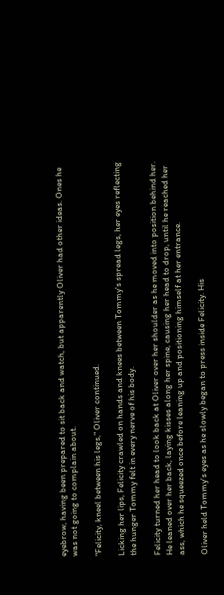eyebrow, having been prepared to sit back and watch, but apparently Oliver had other ideas. Ones he was not going to complain about.

"Felicity, kneel between his legs," Oliver continued.

Licking her lips, Felicity crawled on hands and knees between Tommy's spread legs, her eyes reflecting the hunger Tommy felt in every nerve of his body.

Felicity turned her head to look back at Oliver over her shoulder as he moved into position behind her. He leaned over her back, laying kisses along her spine, causing her head to drop, until he reached her ass, which he squeezed once before leaning up and positioning himself at her entrance.

Oliver held Tommy's eyes as he slowly began to press inside Felicity. His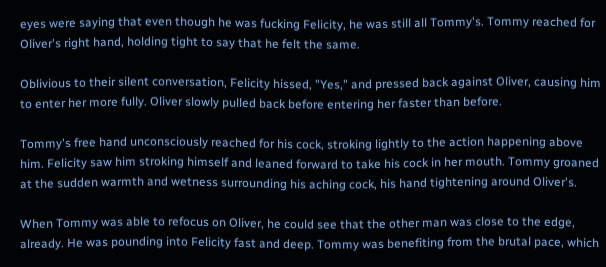eyes were saying that even though he was fucking Felicity, he was still all Tommy's. Tommy reached for Oliver's right hand, holding tight to say that he felt the same.

Oblivious to their silent conversation, Felicity hissed, "Yes," and pressed back against Oliver, causing him to enter her more fully. Oliver slowly pulled back before entering her faster than before.

Tommy's free hand unconsciously reached for his cock, stroking lightly to the action happening above him. Felicity saw him stroking himself and leaned forward to take his cock in her mouth. Tommy groaned at the sudden warmth and wetness surrounding his aching cock, his hand tightening around Oliver's.

When Tommy was able to refocus on Oliver, he could see that the other man was close to the edge, already. He was pounding into Felicity fast and deep. Tommy was benefiting from the brutal pace, which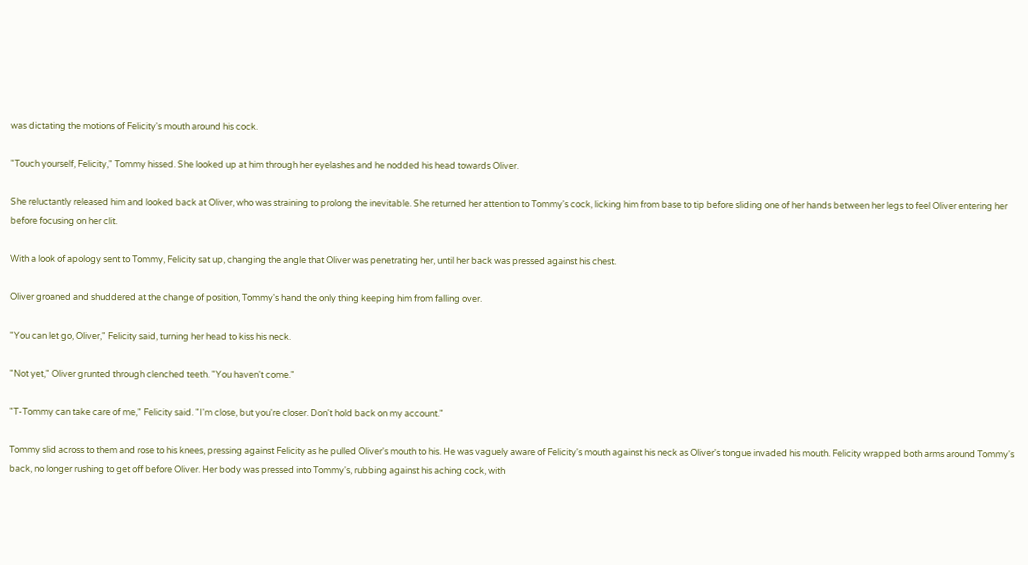was dictating the motions of Felicity's mouth around his cock.

"Touch yourself, Felicity," Tommy hissed. She looked up at him through her eyelashes and he nodded his head towards Oliver.

She reluctantly released him and looked back at Oliver, who was straining to prolong the inevitable. She returned her attention to Tommy's cock, licking him from base to tip before sliding one of her hands between her legs to feel Oliver entering her before focusing on her clit.

With a look of apology sent to Tommy, Felicity sat up, changing the angle that Oliver was penetrating her, until her back was pressed against his chest.

Oliver groaned and shuddered at the change of position, Tommy's hand the only thing keeping him from falling over.

"You can let go, Oliver," Felicity said, turning her head to kiss his neck.

"Not yet," Oliver grunted through clenched teeth. "You haven't come."

"T-Tommy can take care of me," Felicity said. "I'm close, but you're closer. Don't hold back on my account."

Tommy slid across to them and rose to his knees, pressing against Felicity as he pulled Oliver's mouth to his. He was vaguely aware of Felicity's mouth against his neck as Oliver's tongue invaded his mouth. Felicity wrapped both arms around Tommy's back, no longer rushing to get off before Oliver. Her body was pressed into Tommy's, rubbing against his aching cock, with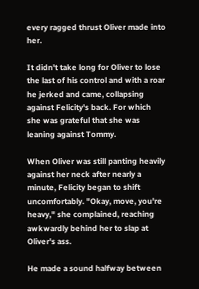every ragged thrust Oliver made into her.

It didn't take long for Oliver to lose the last of his control and with a roar he jerked and came, collapsing against Felicity's back. For which she was grateful that she was leaning against Tommy.

When Oliver was still panting heavily against her neck after nearly a minute, Felicity began to shift uncomfortably. "Okay, move, you're heavy," she complained, reaching awkwardly behind her to slap at Oliver's ass.

He made a sound halfway between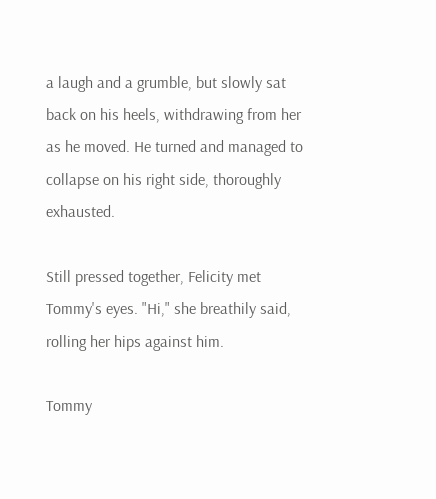a laugh and a grumble, but slowly sat back on his heels, withdrawing from her as he moved. He turned and managed to collapse on his right side, thoroughly exhausted.

Still pressed together, Felicity met Tommy's eyes. "Hi," she breathily said, rolling her hips against him.

Tommy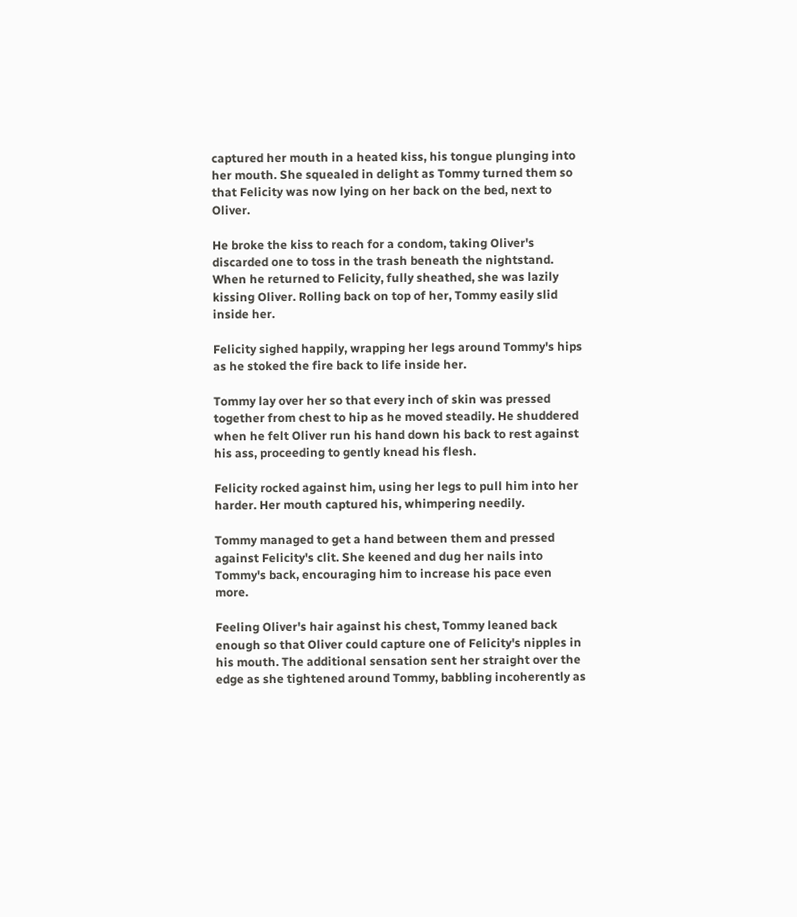captured her mouth in a heated kiss, his tongue plunging into her mouth. She squealed in delight as Tommy turned them so that Felicity was now lying on her back on the bed, next to Oliver.

He broke the kiss to reach for a condom, taking Oliver's discarded one to toss in the trash beneath the nightstand. When he returned to Felicity, fully sheathed, she was lazily kissing Oliver. Rolling back on top of her, Tommy easily slid inside her.

Felicity sighed happily, wrapping her legs around Tommy's hips as he stoked the fire back to life inside her.

Tommy lay over her so that every inch of skin was pressed together from chest to hip as he moved steadily. He shuddered when he felt Oliver run his hand down his back to rest against his ass, proceeding to gently knead his flesh.

Felicity rocked against him, using her legs to pull him into her harder. Her mouth captured his, whimpering needily.

Tommy managed to get a hand between them and pressed against Felicity's clit. She keened and dug her nails into Tommy's back, encouraging him to increase his pace even more.

Feeling Oliver's hair against his chest, Tommy leaned back enough so that Oliver could capture one of Felicity's nipples in his mouth. The additional sensation sent her straight over the edge as she tightened around Tommy, babbling incoherently as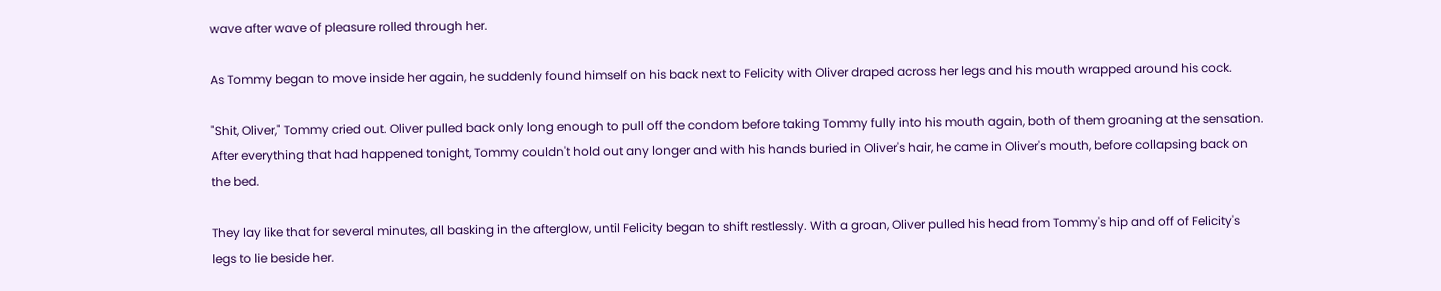wave after wave of pleasure rolled through her.

As Tommy began to move inside her again, he suddenly found himself on his back next to Felicity with Oliver draped across her legs and his mouth wrapped around his cock.

"Shit, Oliver," Tommy cried out. Oliver pulled back only long enough to pull off the condom before taking Tommy fully into his mouth again, both of them groaning at the sensation. After everything that had happened tonight, Tommy couldn't hold out any longer and with his hands buried in Oliver's hair, he came in Oliver's mouth, before collapsing back on the bed.

They lay like that for several minutes, all basking in the afterglow, until Felicity began to shift restlessly. With a groan, Oliver pulled his head from Tommy's hip and off of Felicity's legs to lie beside her.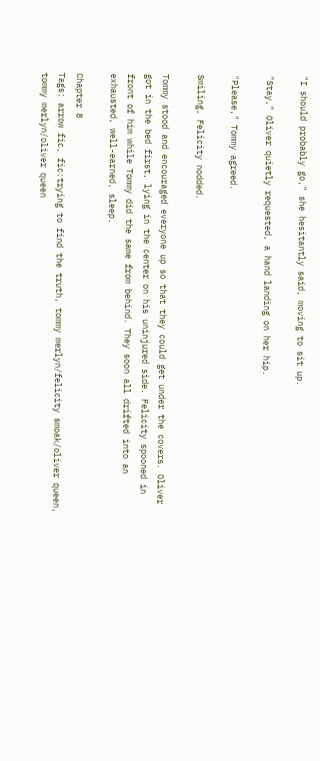"I should probably go," she hesitantly said, moving to sit up.

"Stay," Oliver quietly requested, a hand landing on her hip.

"Please," Tommy agreed.

Smiling, Felicity nodded.

Tommy stood and encouraged everyone up so that they could get under the covers. Oliver got in the bed first, lying in the center on his uninjured side. Felicity spooned in front of him while Tommy did the same from behind. They soon all drifted into an exhausted, well-earned, sleep.

Chapter 8
Tags: arrow fic, fic:trying to find the truth, tommy merlyn/felicity smoak/oliver queen, tommy merlyn/oliver queen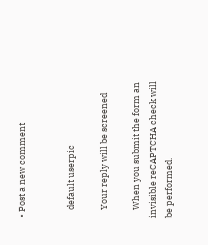• Post a new comment


    default userpic

    Your reply will be screened

    When you submit the form an invisible reCAPTCHA check will be performed.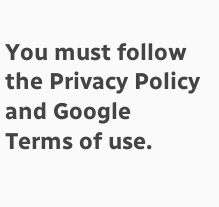You must follow the Privacy Policy and Google Terms of use.